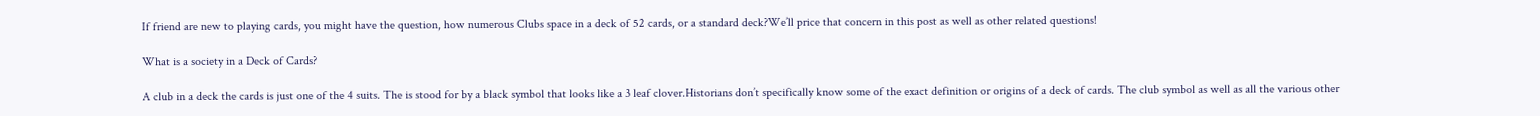If friend are new to playing cards, you might have the question, how numerous Clubs space in a deck of 52 cards, or a standard deck?We’ll price that concern in this post as well as other related questions!

What is a society in a Deck of Cards?

A club in a deck the cards is just one of the 4 suits. The is stood for by a black symbol that looks like a 3 leaf clover.Historians don’t specifically know some of the exact definition or origins of a deck of cards. The club symbol as well as all the various other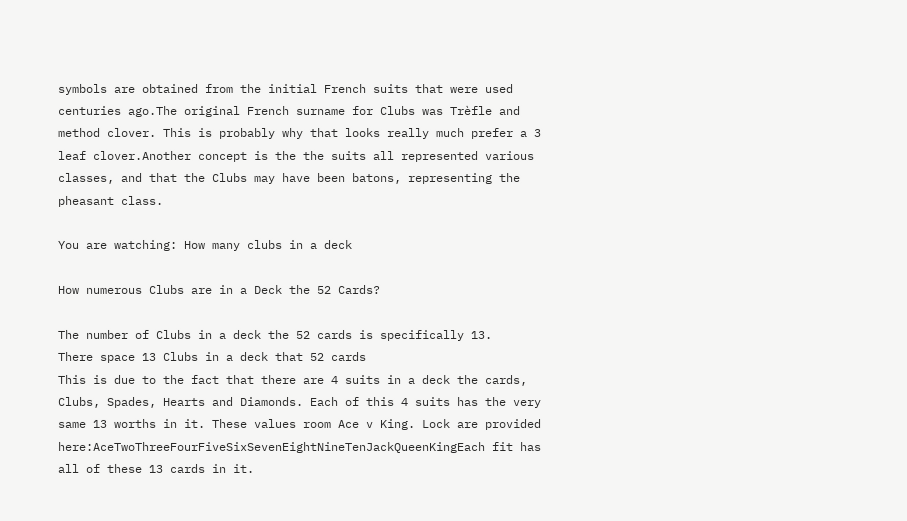symbols are obtained from the initial French suits that were used centuries ago.The original French surname for Clubs was Trèfle and method clover. This is probably why that looks really much prefer a 3 leaf clover.Another concept is the the suits all represented various classes, and that the Clubs may have been batons, representing the pheasant class.

You are watching: How many clubs in a deck

How numerous Clubs are in a Deck the 52 Cards?

The number of Clubs in a deck the 52 cards is specifically 13.
There space 13 Clubs in a deck that 52 cards
This is due to the fact that there are 4 suits in a deck the cards, Clubs, Spades, Hearts and Diamonds. Each of this 4 suits has the very same 13 worths in it. These values room Ace v King. Lock are provided here:AceTwoThreeFourFiveSixSevenEightNineTenJackQueenKingEach fit has all of these 13 cards in it.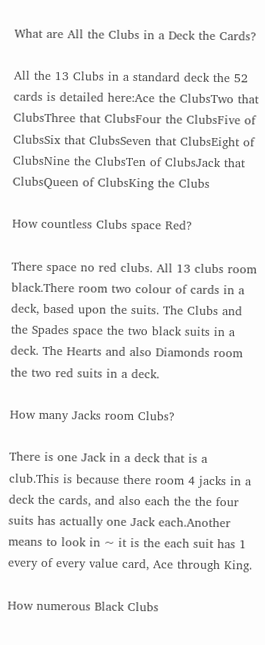What are All the Clubs in a Deck the Cards?

All the 13 Clubs in a standard deck the 52 cards is detailed here:Ace the ClubsTwo that ClubsThree that ClubsFour the ClubsFive of ClubsSix that ClubsSeven that ClubsEight of ClubsNine the ClubsTen of ClubsJack that ClubsQueen of ClubsKing the Clubs

How countless Clubs space Red?

There space no red clubs. All 13 clubs room black.There room two colour of cards in a deck, based upon the suits. The Clubs and the Spades space the two black suits in a deck. The Hearts and also Diamonds room the two red suits in a deck.

How many Jacks room Clubs?

There is one Jack in a deck that is a club.This is because there room 4 jacks in a deck the cards, and also each the the four suits has actually one Jack each.Another means to look in ~ it is the each suit has 1 every of every value card, Ace through King.

How numerous Black Clubs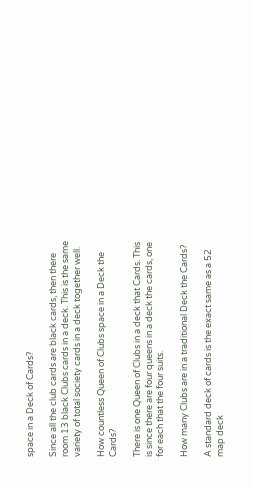space in a Deck of Cards?

Since all the club cards are black cards, then there room 13 black Clubs cards in a deck. This is the same variety of total society cards in a deck together well.

How countless Queen of Clubs space in a Deck the Cards?

There is one Queen of Clubs in a deck that Cards. This is since there are four queens in a deck the cards, one for each that the four suits.

How many Clubs are in a traditional Deck the Cards?

A standard deck of cards is the exact same as a 52 map deck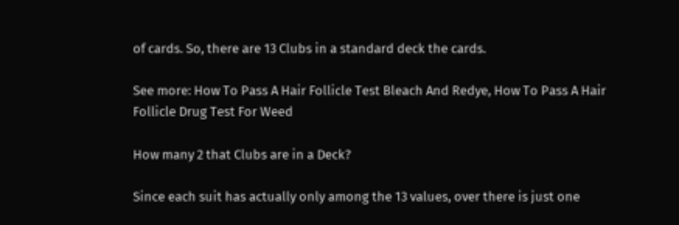of cards. So, there are 13 Clubs in a standard deck the cards.

See more: How To Pass A Hair Follicle Test Bleach And Redye, How To Pass A Hair Follicle Drug Test For Weed

How many 2 that Clubs are in a Deck?

Since each suit has actually only among the 13 values, over there is just one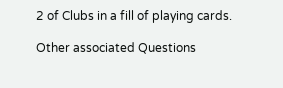2 of Clubs in a fill of playing cards.

Other associated Questions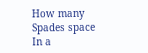How many Spades space In a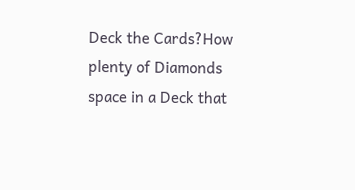Deck the Cards?How plenty of Diamonds space in a Deck that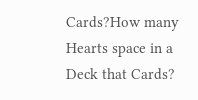Cards?How many Hearts space in a Deck that Cards?